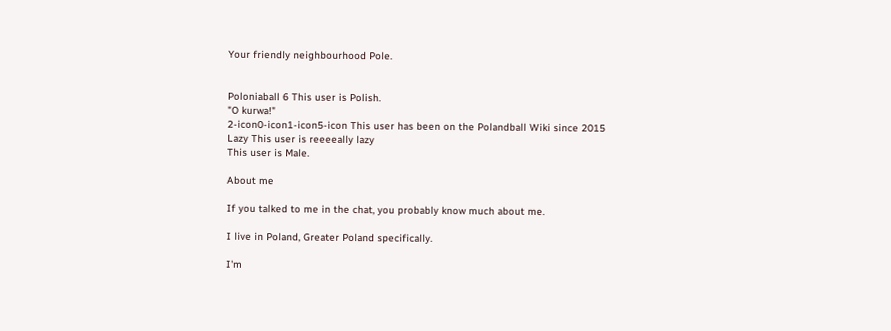Your friendly neighbourhood Pole.


Poloniaball 6 This user is Polish.
"O kurwa!"
2-icon0-icon1-icon5-icon This user has been on the Polandball Wiki since 2015
Lazy This user is reeeeally lazy
This user is Male.

About me

If you talked to me in the chat, you probably know much about me.

I live in Poland, Greater Poland specifically.

I'm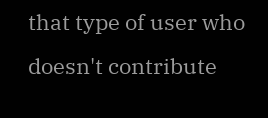that type of user who doesn't contribute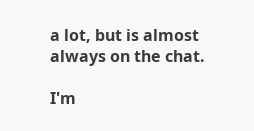a lot, but is almost always on the chat.

I'm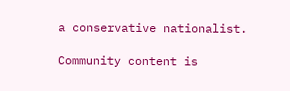a conservative nationalist.

Community content is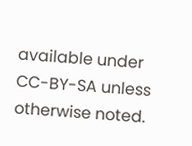available under CC-BY-SA unless otherwise noted.